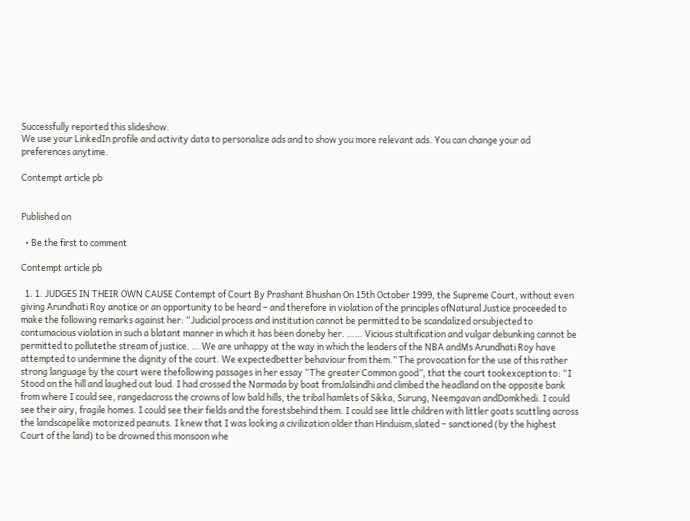Successfully reported this slideshow.
We use your LinkedIn profile and activity data to personalize ads and to show you more relevant ads. You can change your ad preferences anytime.

Contempt article pb


Published on

  • Be the first to comment

Contempt article pb

  1. 1. JUDGES IN THEIR OWN CAUSE Contempt of Court By Prashant Bhushan On 15th October 1999, the Supreme Court, without even giving Arundhati Roy anotice or an opportunity to be heard – and therefore in violation of the principles ofNatural Justice proceeded to make the following remarks against her: “Judicial process and institution cannot be permitted to be scandalized orsubjected to contumacious violation in such a blatant manner in which it has been doneby her. …… Vicious stultification and vulgar debunking cannot be permitted to pollutethe stream of justice. … We are unhappy at the way in which the leaders of the NBA andMs Arundhati Roy have attempted to undermine the dignity of the court. We expectedbetter behaviour from them.” The provocation for the use of this rather strong language by the court were thefollowing passages in her essay “The greater Common good”, that the court tookexception to: “I Stood on the hill and laughed out loud. I had crossed the Narmada by boat fromJalsindhi and climbed the headland on the opposite bank from where I could see, rangedacross the crowns of low bald hills, the tribal hamlets of Sikka, Surung, Neemgavan andDomkhedi. I could see their airy, fragile homes. I could see their fields and the forestsbehind them. I could see little children with littler goats scuttling across the landscapelike motorized peanuts. I knew that I was looking a civilization older than Hinduism,slated – sanctioned (by the highest Court of the land) to be drowned this monsoon whe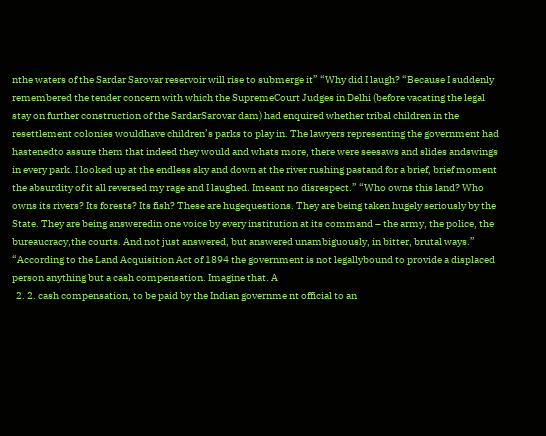nthe waters of the Sardar Sarovar reservoir will rise to submerge it” “Why did I laugh? “Because I suddenly remembered the tender concern with which the SupremeCourt Judges in Delhi (before vacating the legal stay on further construction of the SardarSarovar dam) had enquired whether tribal children in the resettlement colonies wouldhave children’s parks to play in. The lawyers representing the government had hastenedto assure them that indeed they would and whats more, there were seesaws and slides andswings in every park. I looked up at the endless sky and down at the river rushing pastand for a brief, brief moment the absurdity of it all reversed my rage and I laughed. Imeant no disrespect.” “Who owns this land? Who owns its rivers? Its forests? Its fish? These are hugequestions. They are being taken hugely seriously by the State. They are being answeredin one voice by every institution at its command – the army, the police, the bureaucracy,the courts. And not just answered, but answered unambiguously, in bitter, brutal ways.” “According to the Land Acquisition Act of 1894 the government is not legallybound to provide a displaced person anything but a cash compensation. Imagine that. A
  2. 2. cash compensation, to be paid by the Indian governme nt official to an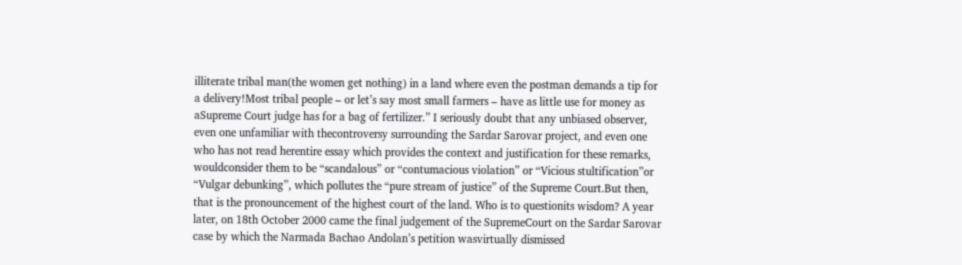illiterate tribal man(the women get nothing) in a land where even the postman demands a tip for a delivery!Most tribal people – or let’s say most small farmers – have as little use for money as aSupreme Court judge has for a bag of fertilizer.” I seriously doubt that any unbiased observer, even one unfamiliar with thecontroversy surrounding the Sardar Sarovar project, and even one who has not read herentire essay which provides the context and justification for these remarks, wouldconsider them to be “scandalous” or “contumacious violation” or “Vicious stultification”or “Vulgar debunking”, which pollutes the “pure stream of justice” of the Supreme Court.But then, that is the pronouncement of the highest court of the land. Who is to questionits wisdom? A year later, on 18th October 2000 came the final judgement of the SupremeCourt on the Sardar Sarovar case by which the Narmada Bachao Andolan’s petition wasvirtually dismissed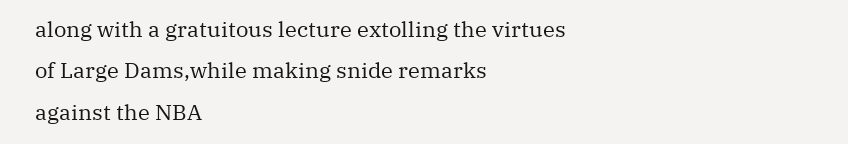along with a gratuitous lecture extolling the virtues of Large Dams,while making snide remarks against the NBA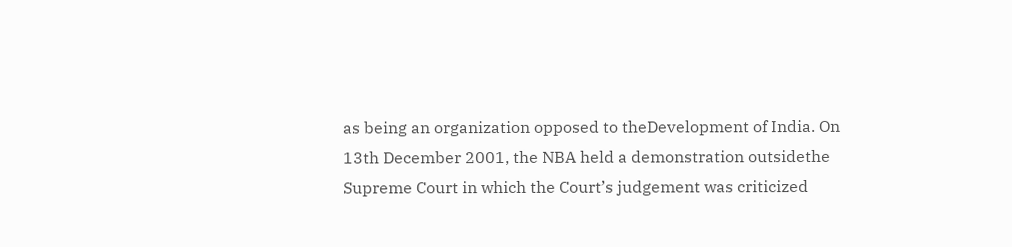as being an organization opposed to theDevelopment of India. On 13th December 2001, the NBA held a demonstration outsidethe Supreme Court in which the Court’s judgement was criticized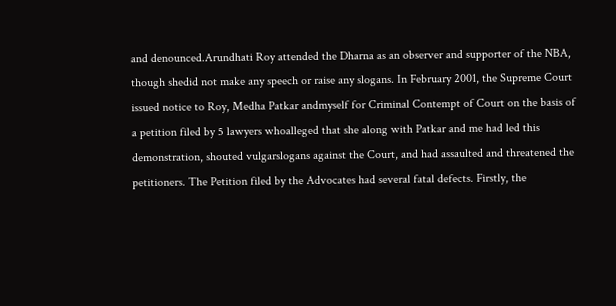and denounced.Arundhati Roy attended the Dharna as an observer and supporter of the NBA, though shedid not make any speech or raise any slogans. In February 2001, the Supreme Court issued notice to Roy, Medha Patkar andmyself for Criminal Contempt of Court on the basis of a petition filed by 5 lawyers whoalleged that she along with Patkar and me had led this demonstration, shouted vulgarslogans against the Court, and had assaulted and threatened the petitioners. The Petition filed by the Advocates had several fatal defects. Firstly, the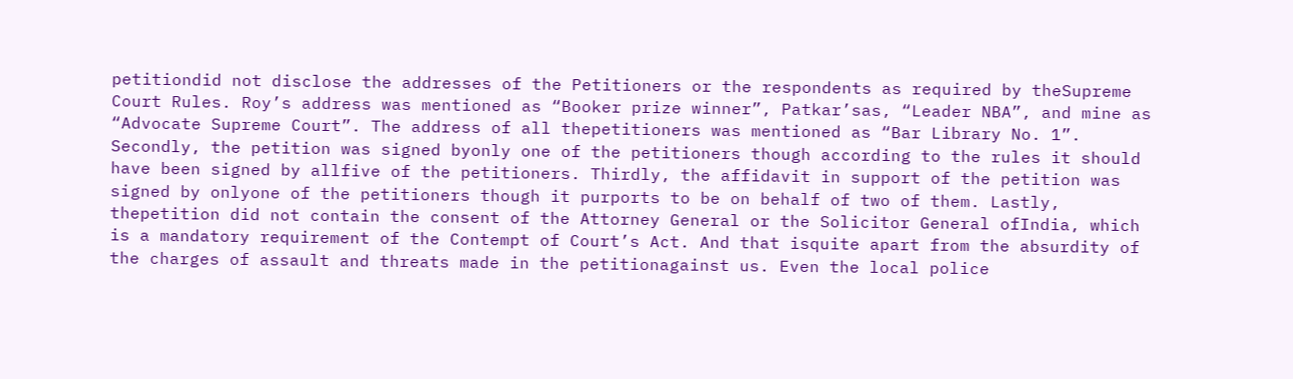petitiondid not disclose the addresses of the Petitioners or the respondents as required by theSupreme Court Rules. Roy’s address was mentioned as “Booker prize winner”, Patkar’sas, “Leader NBA”, and mine as “Advocate Supreme Court”. The address of all thepetitioners was mentioned as “Bar Library No. 1”. Secondly, the petition was signed byonly one of the petitioners though according to the rules it should have been signed by allfive of the petitioners. Thirdly, the affidavit in support of the petition was signed by onlyone of the petitioners though it purports to be on behalf of two of them. Lastly, thepetition did not contain the consent of the Attorney General or the Solicitor General ofIndia, which is a mandatory requirement of the Contempt of Court’s Act. And that isquite apart from the absurdity of the charges of assault and threats made in the petitionagainst us. Even the local police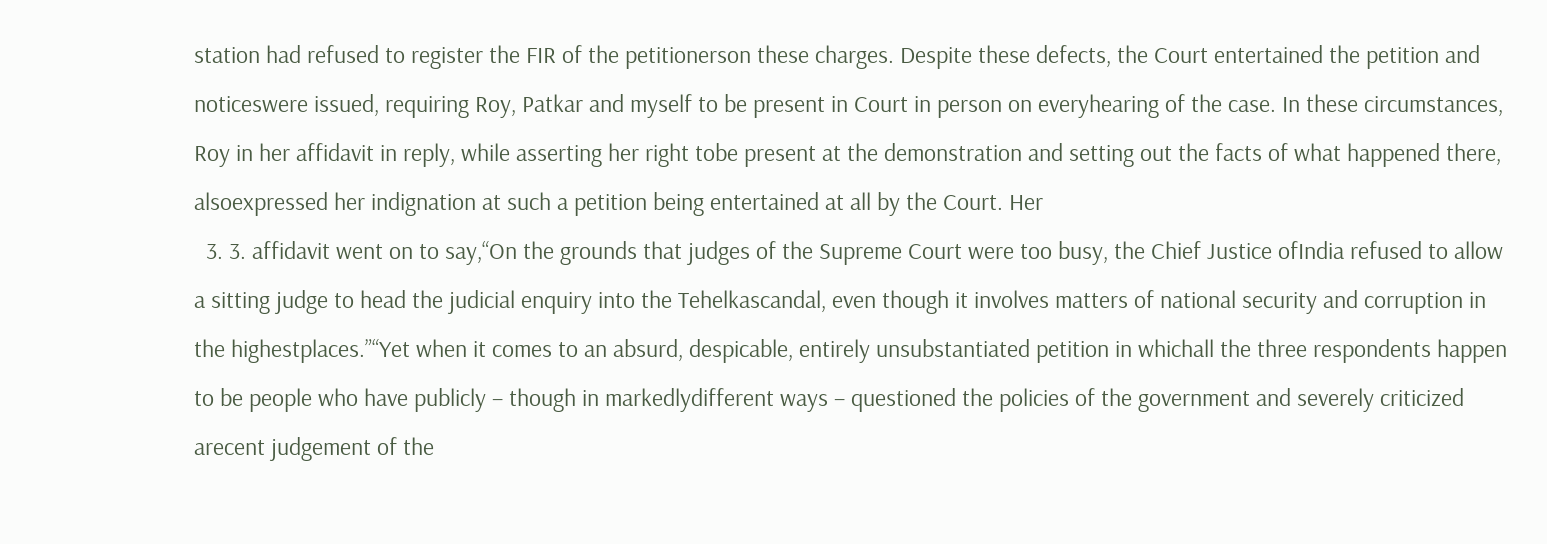station had refused to register the FIR of the petitionerson these charges. Despite these defects, the Court entertained the petition and noticeswere issued, requiring Roy, Patkar and myself to be present in Court in person on everyhearing of the case. In these circumstances, Roy in her affidavit in reply, while asserting her right tobe present at the demonstration and setting out the facts of what happened there, alsoexpressed her indignation at such a petition being entertained at all by the Court. Her
  3. 3. affidavit went on to say,“On the grounds that judges of the Supreme Court were too busy, the Chief Justice ofIndia refused to allow a sitting judge to head the judicial enquiry into the Tehelkascandal, even though it involves matters of national security and corruption in the highestplaces.”“Yet when it comes to an absurd, despicable, entirely unsubstantiated petition in whichall the three respondents happen to be people who have publicly – though in markedlydifferent ways – questioned the policies of the government and severely criticized arecent judgement of the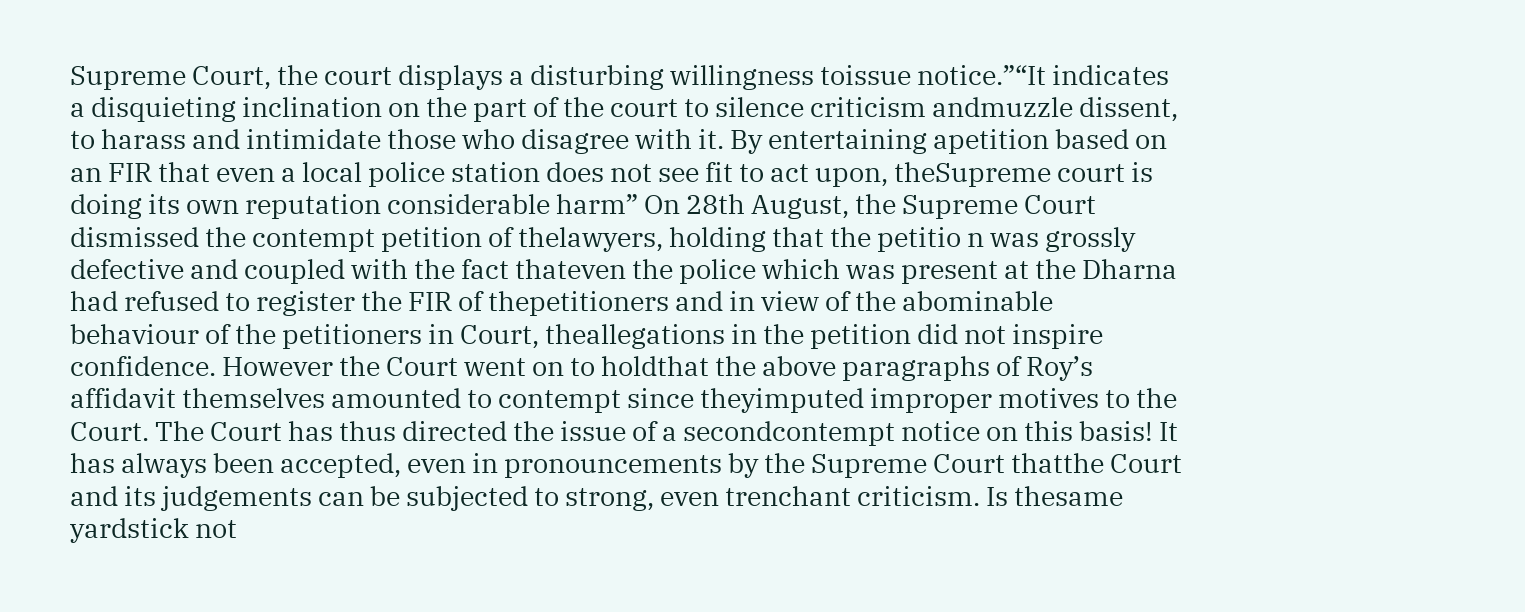Supreme Court, the court displays a disturbing willingness toissue notice.”“It indicates a disquieting inclination on the part of the court to silence criticism andmuzzle dissent, to harass and intimidate those who disagree with it. By entertaining apetition based on an FIR that even a local police station does not see fit to act upon, theSupreme court is doing its own reputation considerable harm” On 28th August, the Supreme Court dismissed the contempt petition of thelawyers, holding that the petitio n was grossly defective and coupled with the fact thateven the police which was present at the Dharna had refused to register the FIR of thepetitioners and in view of the abominable behaviour of the petitioners in Court, theallegations in the petition did not inspire confidence. However the Court went on to holdthat the above paragraphs of Roy’s affidavit themselves amounted to contempt since theyimputed improper motives to the Court. The Court has thus directed the issue of a secondcontempt notice on this basis! It has always been accepted, even in pronouncements by the Supreme Court thatthe Court and its judgements can be subjected to strong, even trenchant criticism. Is thesame yardstick not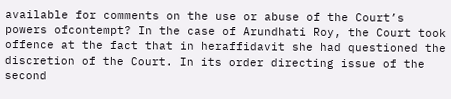available for comments on the use or abuse of the Court’s powers ofcontempt? In the case of Arundhati Roy, the Court took offence at the fact that in heraffidavit she had questioned the discretion of the Court. In its order directing issue of the second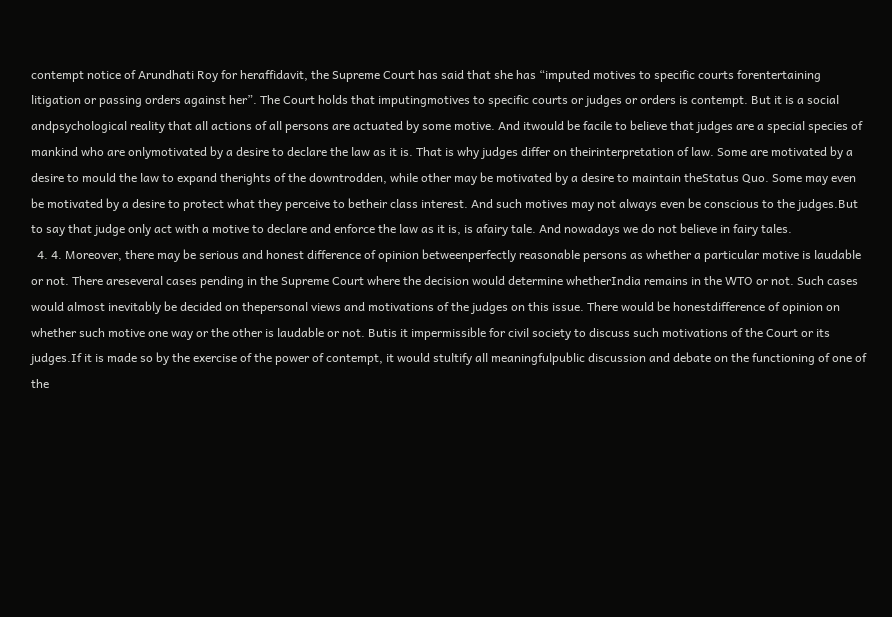contempt notice of Arundhati Roy for heraffidavit, the Supreme Court has said that she has “imputed motives to specific courts forentertaining litigation or passing orders against her”. The Court holds that imputingmotives to specific courts or judges or orders is contempt. But it is a social andpsychological reality that all actions of all persons are actuated by some motive. And itwould be facile to believe that judges are a special species of mankind who are onlymotivated by a desire to declare the law as it is. That is why judges differ on theirinterpretation of law. Some are motivated by a desire to mould the law to expand therights of the downtrodden, while other may be motivated by a desire to maintain theStatus Quo. Some may even be motivated by a desire to protect what they perceive to betheir class interest. And such motives may not always even be conscious to the judges.But to say that judge only act with a motive to declare and enforce the law as it is, is afairy tale. And nowadays we do not believe in fairy tales.
  4. 4. Moreover, there may be serious and honest difference of opinion betweenperfectly reasonable persons as whether a particular motive is laudable or not. There areseveral cases pending in the Supreme Court where the decision would determine whetherIndia remains in the WTO or not. Such cases would almost inevitably be decided on thepersonal views and motivations of the judges on this issue. There would be honestdifference of opinion on whether such motive one way or the other is laudable or not. Butis it impermissible for civil society to discuss such motivations of the Court or its judges.If it is made so by the exercise of the power of contempt, it would stultify all meaningfulpublic discussion and debate on the functioning of one of the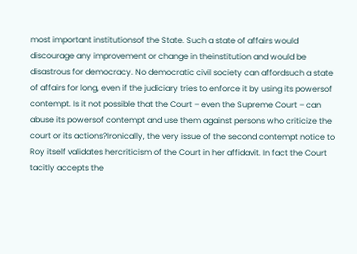most important institutionsof the State. Such a state of affairs would discourage any improvement or change in theinstitution and would be disastrous for democracy. No democratic civil society can affordsuch a state of affairs for long, even if the judiciary tries to enforce it by using its powersof contempt. Is it not possible that the Court – even the Supreme Court – can abuse its powersof contempt and use them against persons who criticize the court or its actions?Ironically, the very issue of the second contempt notice to Roy itself validates hercriticism of the Court in her affidavit. In fact the Court tacitly accepts the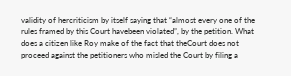validity of hercriticism by itself saying that “almost every one of the rules framed by this Court havebeen violated”, by the petition. What does a citizen like Roy make of the fact that theCourt does not proceed against the petitioners who misled the Court by filing a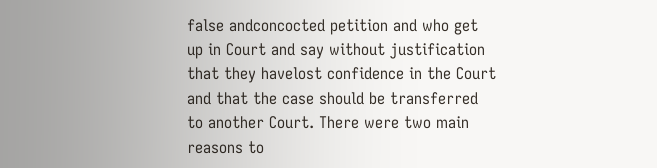false andconcocted petition and who get up in Court and say without justification that they havelost confidence in the Court and that the case should be transferred to another Court. There were two main reasons to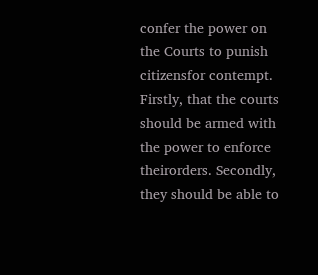confer the power on the Courts to punish citizensfor contempt. Firstly, that the courts should be armed with the power to enforce theirorders. Secondly, they should be able to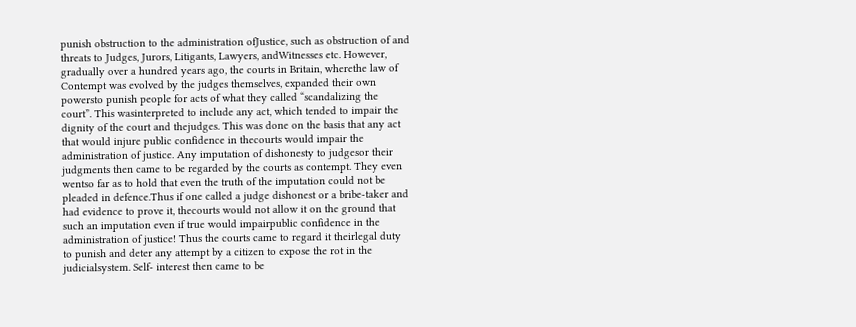punish obstruction to the administration ofJustice, such as obstruction of and threats to Judges, Jurors, Litigants, Lawyers, andWitnesses etc. However, gradually over a hundred years ago, the courts in Britain, wherethe law of Contempt was evolved by the judges themselves, expanded their own powersto punish people for acts of what they called “scandalizing the court”. This wasinterpreted to include any act, which tended to impair the dignity of the court and thejudges. This was done on the basis that any act that would injure public confidence in thecourts would impair the administration of justice. Any imputation of dishonesty to judgesor their judgments then came to be regarded by the courts as contempt. They even wentso far as to hold that even the truth of the imputation could not be pleaded in defence.Thus if one called a judge dishonest or a bribe-taker and had evidence to prove it, thecourts would not allow it on the ground that such an imputation even if true would impairpublic confidence in the administration of justice! Thus the courts came to regard it theirlegal duty to punish and deter any attempt by a citizen to expose the rot in the judicialsystem. Self- interest then came to be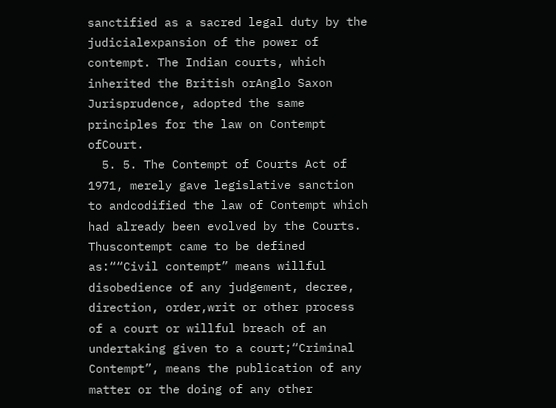sanctified as a sacred legal duty by the judicialexpansion of the power of contempt. The Indian courts, which inherited the British orAnglo Saxon Jurisprudence, adopted the same principles for the law on Contempt ofCourt.
  5. 5. The Contempt of Courts Act of 1971, merely gave legislative sanction to andcodified the law of Contempt which had already been evolved by the Courts. Thuscontempt came to be defined as:““Civil contempt” means willful disobedience of any judgement, decree, direction, order,writ or other process of a court or willful breach of an undertaking given to a court;“Criminal Contempt”, means the publication of any matter or the doing of any other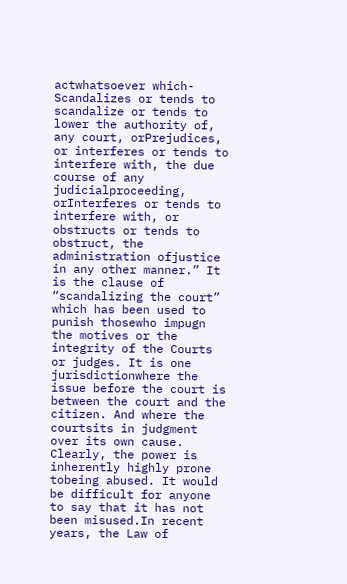actwhatsoever which-Scandalizes or tends to scandalize or tends to lower the authority of, any court, orPrejudices, or interferes or tends to interfere with, the due course of any judicialproceeding, orInterferes or tends to interfere with, or obstructs or tends to obstruct, the administration ofjustice in any other manner.” It is the clause of “scandalizing the court” which has been used to punish thosewho impugn the motives or the integrity of the Courts or judges. It is one jurisdictionwhere the issue before the court is between the court and the citizen. And where the courtsits in judgment over its own cause. Clearly, the power is inherently highly prone tobeing abused. It would be difficult for anyone to say that it has not been misused.In recent years, the Law of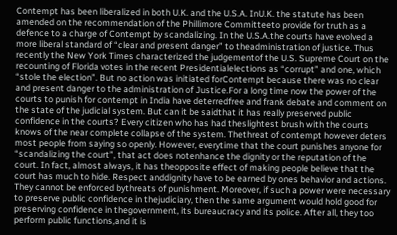Contempt has been liberalized in both U.K. and the U.S.A. InU.K. the statute has been amended on the recommendation of the Phillimore Committeeto provide for truth as a defence to a charge of Contempt by scandalizing. In the U.S.A.the courts have evolved a more liberal standard of “clear and present danger” to theadministration of justice. Thus recently the New York Times characterized the judgementof the U.S. Supreme Court on the recounting of Florida votes in the recent Presidentialelections as “corrupt” and one, which “stole the election”. But no action was initiated forContempt because there was no clear and present danger to the administration of Justice.For a long time now the power of the courts to punish for contempt in India have deterredfree and frank debate and comment on the state of the judicial system. But can it be saidthat it has really preserved public confidence in the courts? Every citizen who has had theslightest brush with the courts knows of the near complete collapse of the system. Thethreat of contempt however deters most people from saying so openly. However, everytime that the court punishes anyone for “scandalizing the court”, that act does notenhance the dignity or the reputation of the court. In fact, almost always, it has theopposite effect of making people believe that the court has much to hide. Respect anddignity have to be earned by ones behavior and actions. They cannot be enforced bythreats of punishment. Moreover, if such a power were necessary to preserve public confidence in thejudiciary, then the same argument would hold good for preserving confidence in thegovernment, its bureaucracy and its police. After all, they too perform public functions,and it is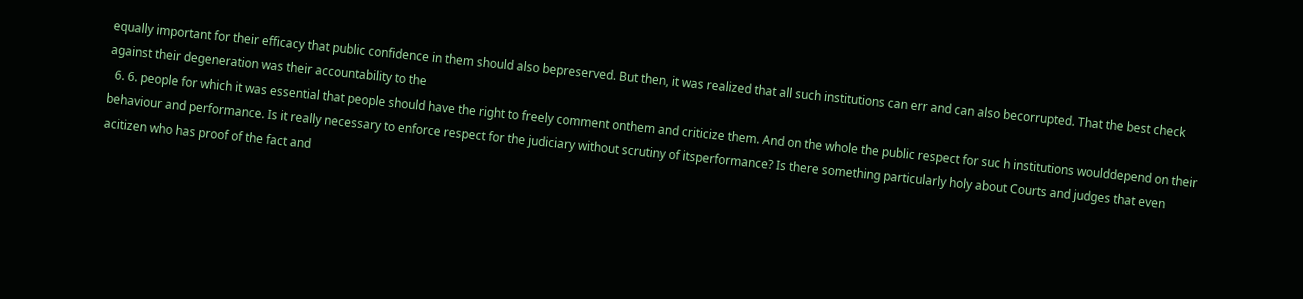equally important for their efficacy that public confidence in them should also bepreserved. But then, it was realized that all such institutions can err and can also becorrupted. That the best check against their degeneration was their accountability to the
  6. 6. people for which it was essential that people should have the right to freely comment onthem and criticize them. And on the whole the public respect for suc h institutions woulddepend on their behaviour and performance. Is it really necessary to enforce respect for the judiciary without scrutiny of itsperformance? Is there something particularly holy about Courts and judges that even acitizen who has proof of the fact and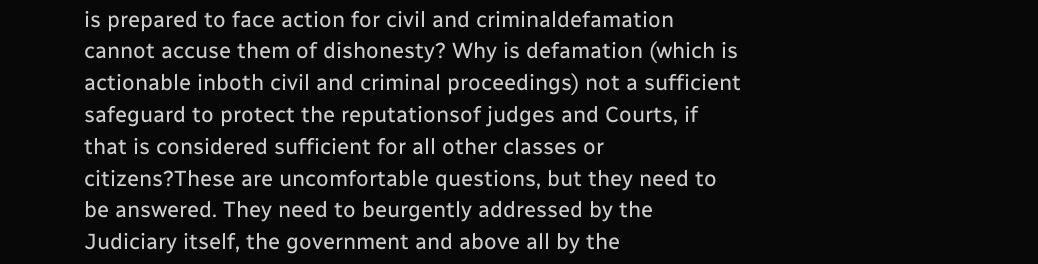is prepared to face action for civil and criminaldefamation cannot accuse them of dishonesty? Why is defamation (which is actionable inboth civil and criminal proceedings) not a sufficient safeguard to protect the reputationsof judges and Courts, if that is considered sufficient for all other classes or citizens?These are uncomfortable questions, but they need to be answered. They need to beurgently addressed by the Judiciary itself, the government and above all by the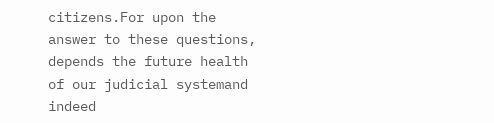citizens.For upon the answer to these questions, depends the future health of our judicial systemand indeed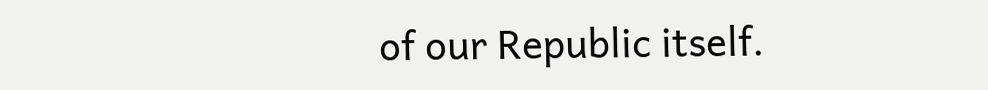of our Republic itself.